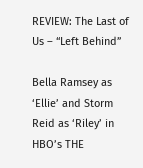REVIEW: The Last of Us – “Left Behind”

Bella Ramsey as ‘Ellie’ and Storm Reid as ‘Riley’ in HBO’s THE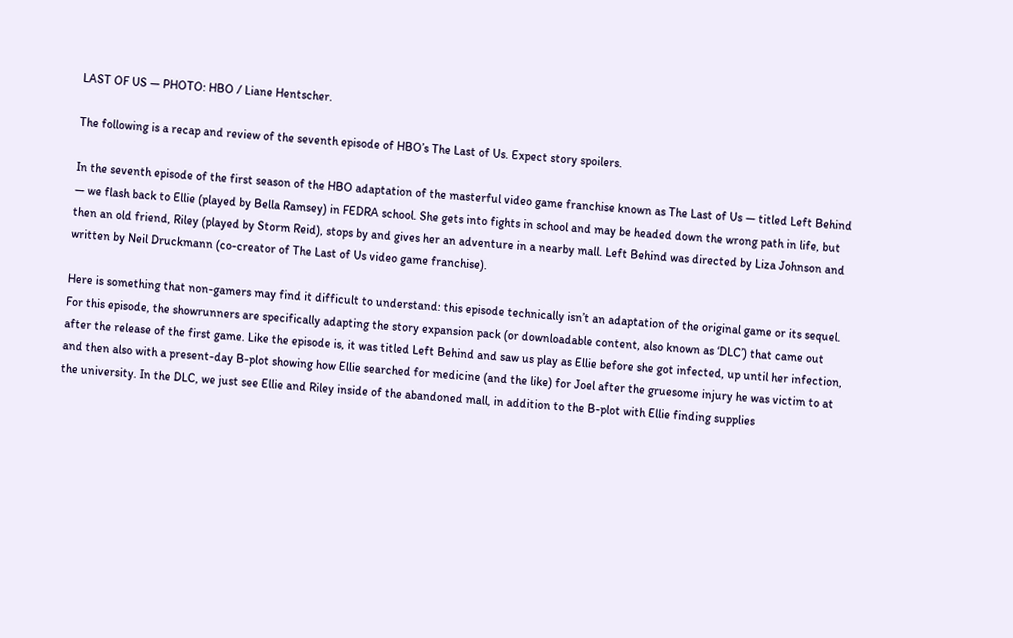LAST OF US — PHOTO: HBO / Liane Hentscher.

The following is a recap and review of the seventh episode of HBO’s The Last of Us. Expect story spoilers.

In the seventh episode of the first season of the HBO adaptation of the masterful video game franchise known as The Last of Us — titled Left Behind — we flash back to Ellie (played by Bella Ramsey) in FEDRA school. She gets into fights in school and may be headed down the wrong path in life, but then an old friend, Riley (played by Storm Reid), stops by and gives her an adventure in a nearby mall. Left Behind was directed by Liza Johnson and written by Neil Druckmann (co-creator of The Last of Us video game franchise).

Here is something that non-gamers may find it difficult to understand: this episode technically isn’t an adaptation of the original game or its sequel. For this episode, the showrunners are specifically adapting the story expansion pack (or downloadable content, also known as ‘DLC’) that came out after the release of the first game. Like the episode is, it was titled Left Behind and saw us play as Ellie before she got infected, up until her infection, and then also with a present-day B-plot showing how Ellie searched for medicine (and the like) for Joel after the gruesome injury he was victim to at the university. In the DLC, we just see Ellie and Riley inside of the abandoned mall, in addition to the B-plot with Ellie finding supplies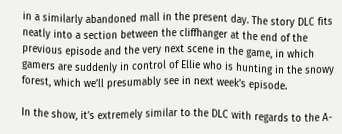in a similarly abandoned mall in the present day. The story DLC fits neatly into a section between the cliffhanger at the end of the previous episode and the very next scene in the game, in which gamers are suddenly in control of Ellie who is hunting in the snowy forest, which we’ll presumably see in next week’s episode.

In the show, it’s extremely similar to the DLC with regards to the A-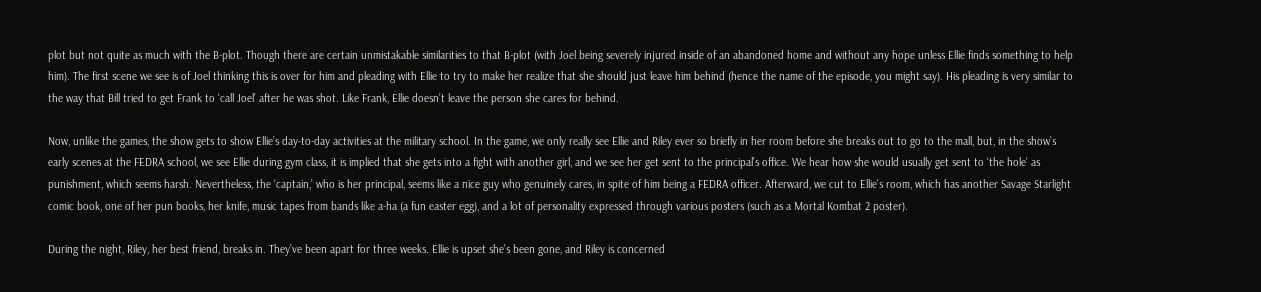plot but not quite as much with the B-plot. Though there are certain unmistakable similarities to that B-plot (with Joel being severely injured inside of an abandoned home and without any hope unless Ellie finds something to help him). The first scene we see is of Joel thinking this is over for him and pleading with Ellie to try to make her realize that she should just leave him behind (hence the name of the episode, you might say). His pleading is very similar to the way that Bill tried to get Frank to ‘call Joel’ after he was shot. Like Frank, Ellie doesn’t leave the person she cares for behind.

Now, unlike the games, the show gets to show Ellie’s day-to-day activities at the military school. In the game, we only really see Ellie and Riley ever so briefly in her room before she breaks out to go to the mall, but, in the show’s early scenes at the FEDRA school, we see Ellie during gym class, it is implied that she gets into a fight with another girl, and we see her get sent to the principal’s office. We hear how she would usually get sent to ‘the hole’ as punishment, which seems harsh. Nevertheless, the ‘captain,’ who is her principal, seems like a nice guy who genuinely cares, in spite of him being a FEDRA officer. Afterward, we cut to Ellie’s room, which has another Savage Starlight comic book, one of her pun books, her knife, music tapes from bands like a-ha (a fun easter egg), and a lot of personality expressed through various posters (such as a Mortal Kombat 2 poster).

During the night, Riley, her best friend, breaks in. They’ve been apart for three weeks. Ellie is upset she’s been gone, and Riley is concerned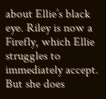about Ellie’s black eye. Riley is now a Firefly, which Ellie struggles to immediately accept. But she does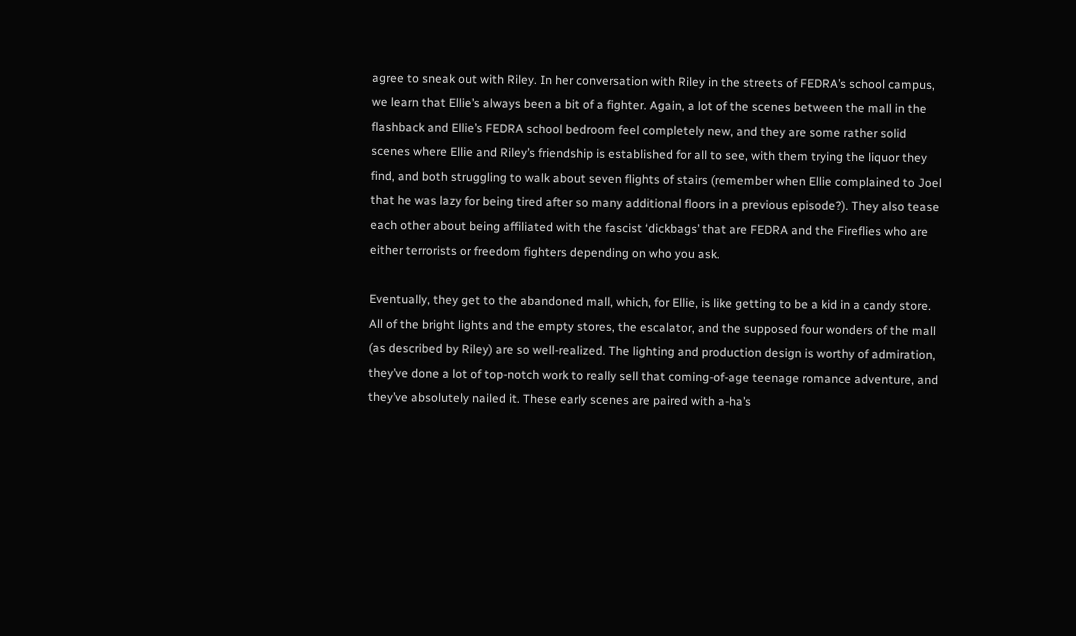agree to sneak out with Riley. In her conversation with Riley in the streets of FEDRA’s school campus, we learn that Ellie’s always been a bit of a fighter. Again, a lot of the scenes between the mall in the flashback and Ellie’s FEDRA school bedroom feel completely new, and they are some rather solid scenes where Ellie and Riley’s friendship is established for all to see, with them trying the liquor they find, and both struggling to walk about seven flights of stairs (remember when Ellie complained to Joel that he was lazy for being tired after so many additional floors in a previous episode?). They also tease each other about being affiliated with the fascist ‘dickbags’ that are FEDRA and the Fireflies who are either terrorists or freedom fighters depending on who you ask.

Eventually, they get to the abandoned mall, which, for Ellie, is like getting to be a kid in a candy store. All of the bright lights and the empty stores, the escalator, and the supposed four wonders of the mall (as described by Riley) are so well-realized. The lighting and production design is worthy of admiration, they’ve done a lot of top-notch work to really sell that coming-of-age teenage romance adventure, and they’ve absolutely nailed it. These early scenes are paired with a-ha’s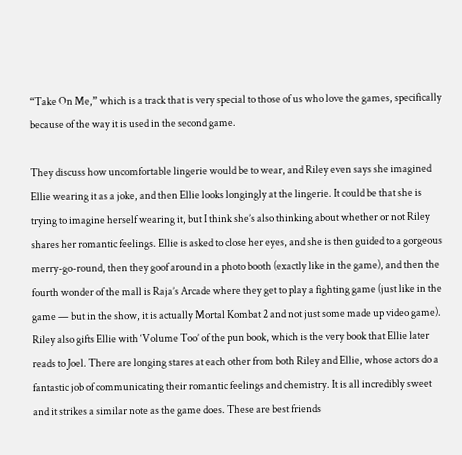“Take On Me,” which is a track that is very special to those of us who love the games, specifically because of the way it is used in the second game.

They discuss how uncomfortable lingerie would be to wear, and Riley even says she imagined Ellie wearing it as a joke, and then Ellie looks longingly at the lingerie. It could be that she is trying to imagine herself wearing it, but I think she’s also thinking about whether or not Riley shares her romantic feelings. Ellie is asked to close her eyes, and she is then guided to a gorgeous merry-go-round, then they goof around in a photo booth (exactly like in the game), and then the fourth wonder of the mall is Raja’s Arcade where they get to play a fighting game (just like in the game — but in the show, it is actually Mortal Kombat 2 and not just some made up video game). Riley also gifts Ellie with ‘Volume Too’ of the pun book, which is the very book that Ellie later reads to Joel. There are longing stares at each other from both Riley and Ellie, whose actors do a fantastic job of communicating their romantic feelings and chemistry. It is all incredibly sweet and it strikes a similar note as the game does. These are best friends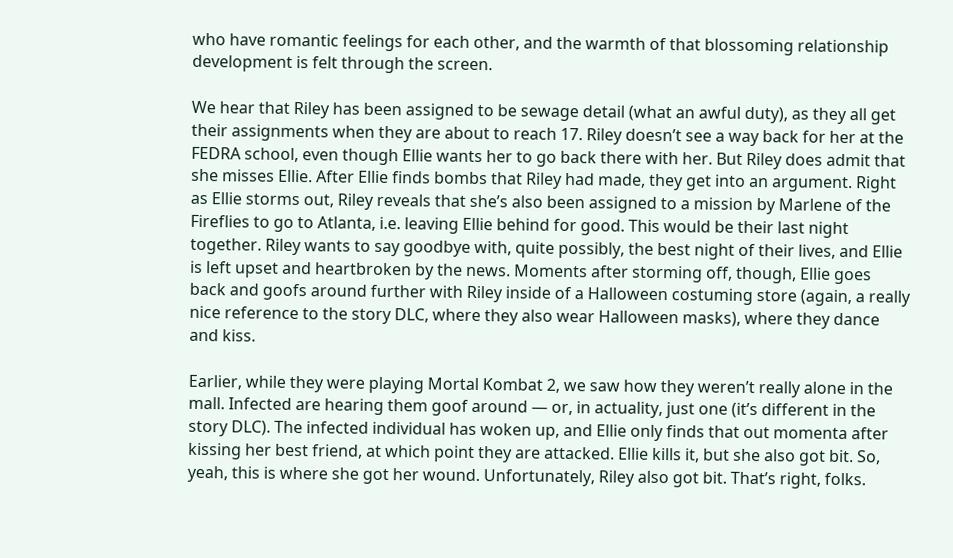who have romantic feelings for each other, and the warmth of that blossoming relationship development is felt through the screen.

We hear that Riley has been assigned to be sewage detail (what an awful duty), as they all get their assignments when they are about to reach 17. Riley doesn’t see a way back for her at the FEDRA school, even though Ellie wants her to go back there with her. But Riley does admit that she misses Ellie. After Ellie finds bombs that Riley had made, they get into an argument. Right as Ellie storms out, Riley reveals that she’s also been assigned to a mission by Marlene of the Fireflies to go to Atlanta, i.e. leaving Ellie behind for good. This would be their last night together. Riley wants to say goodbye with, quite possibly, the best night of their lives, and Ellie is left upset and heartbroken by the news. Moments after storming off, though, Ellie goes back and goofs around further with Riley inside of a Halloween costuming store (again, a really nice reference to the story DLC, where they also wear Halloween masks), where they dance and kiss.

Earlier, while they were playing Mortal Kombat 2, we saw how they weren’t really alone in the mall. Infected are hearing them goof around — or, in actuality, just one (it’s different in the story DLC). The infected individual has woken up, and Ellie only finds that out momenta after kissing her best friend, at which point they are attacked. Ellie kills it, but she also got bit. So, yeah, this is where she got her wound. Unfortunately, Riley also got bit. That’s right, folks.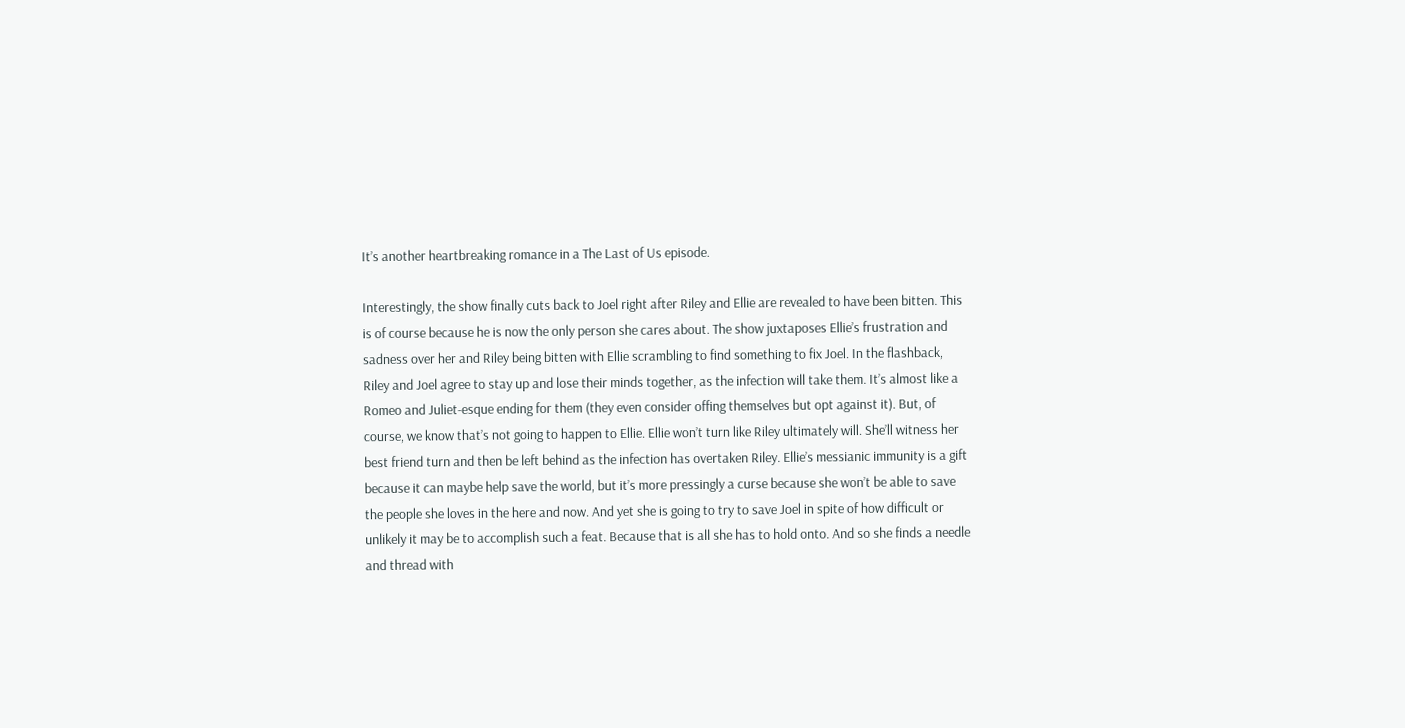It’s another heartbreaking romance in a The Last of Us episode.

Interestingly, the show finally cuts back to Joel right after Riley and Ellie are revealed to have been bitten. This is of course because he is now the only person she cares about. The show juxtaposes Ellie’s frustration and sadness over her and Riley being bitten with Ellie scrambling to find something to fix Joel. In the flashback, Riley and Joel agree to stay up and lose their minds together, as the infection will take them. It’s almost like a Romeo and Juliet-esque ending for them (they even consider offing themselves but opt against it). But, of course, we know that’s not going to happen to Ellie. Ellie won’t turn like Riley ultimately will. She’ll witness her best friend turn and then be left behind as the infection has overtaken Riley. Ellie’s messianic immunity is a gift because it can maybe help save the world, but it’s more pressingly a curse because she won’t be able to save the people she loves in the here and now. And yet she is going to try to save Joel in spite of how difficult or unlikely it may be to accomplish such a feat. Because that is all she has to hold onto. And so she finds a needle and thread with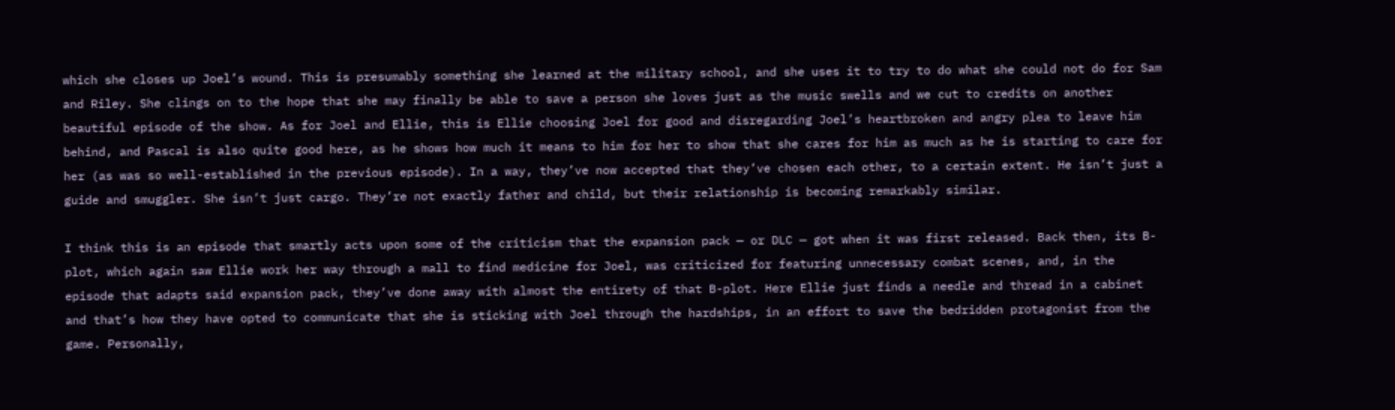which she closes up Joel’s wound. This is presumably something she learned at the military school, and she uses it to try to do what she could not do for Sam and Riley. She clings on to the hope that she may finally be able to save a person she loves just as the music swells and we cut to credits on another beautiful episode of the show. As for Joel and Ellie, this is Ellie choosing Joel for good and disregarding Joel’s heartbroken and angry plea to leave him behind, and Pascal is also quite good here, as he shows how much it means to him for her to show that she cares for him as much as he is starting to care for her (as was so well-established in the previous episode). In a way, they’ve now accepted that they’ve chosen each other, to a certain extent. He isn’t just a guide and smuggler. She isn’t just cargo. They’re not exactly father and child, but their relationship is becoming remarkably similar.

I think this is an episode that smartly acts upon some of the criticism that the expansion pack — or DLC — got when it was first released. Back then, its B-plot, which again saw Ellie work her way through a mall to find medicine for Joel, was criticized for featuring unnecessary combat scenes, and, in the episode that adapts said expansion pack, they’ve done away with almost the entirety of that B-plot. Here Ellie just finds a needle and thread in a cabinet and that’s how they have opted to communicate that she is sticking with Joel through the hardships, in an effort to save the bedridden protagonist from the game. Personally,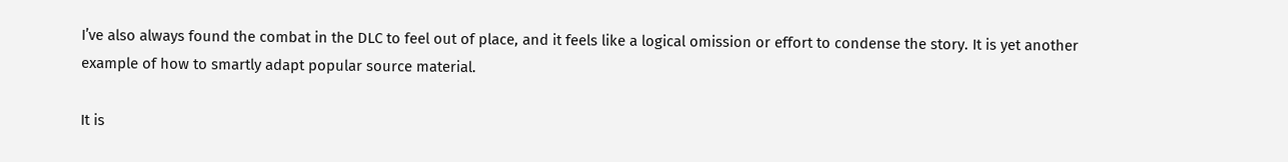I’ve also always found the combat in the DLC to feel out of place, and it feels like a logical omission or effort to condense the story. It is yet another example of how to smartly adapt popular source material.

It is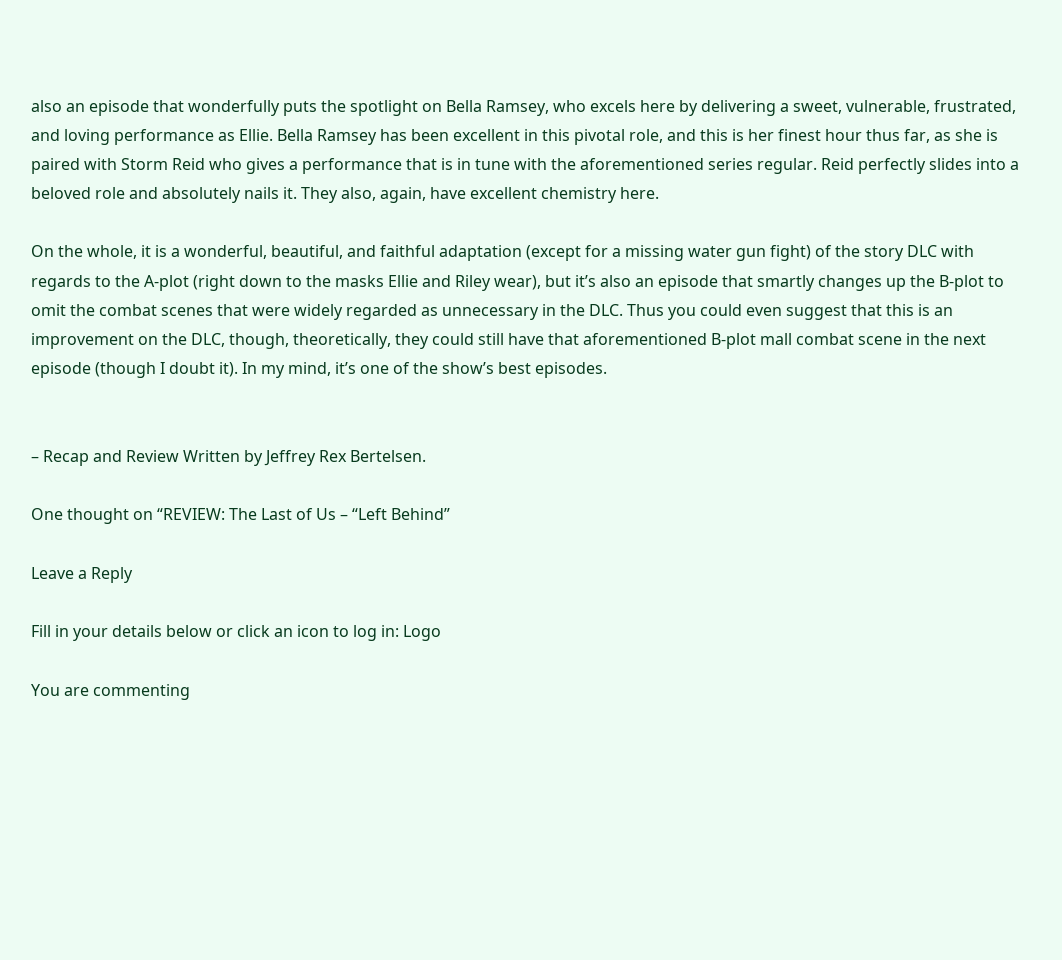also an episode that wonderfully puts the spotlight on Bella Ramsey, who excels here by delivering a sweet, vulnerable, frustrated, and loving performance as Ellie. Bella Ramsey has been excellent in this pivotal role, and this is her finest hour thus far, as she is paired with Storm Reid who gives a performance that is in tune with the aforementioned series regular. Reid perfectly slides into a beloved role and absolutely nails it. They also, again, have excellent chemistry here.

On the whole, it is a wonderful, beautiful, and faithful adaptation (except for a missing water gun fight) of the story DLC with regards to the A-plot (right down to the masks Ellie and Riley wear), but it’s also an episode that smartly changes up the B-plot to omit the combat scenes that were widely regarded as unnecessary in the DLC. Thus you could even suggest that this is an improvement on the DLC, though, theoretically, they could still have that aforementioned B-plot mall combat scene in the next episode (though I doubt it). In my mind, it’s one of the show’s best episodes.


– Recap and Review Written by Jeffrey Rex Bertelsen.

One thought on “REVIEW: The Last of Us – “Left Behind”

Leave a Reply

Fill in your details below or click an icon to log in: Logo

You are commenting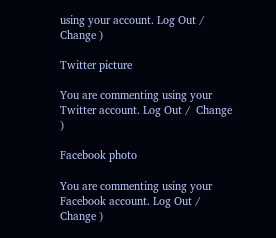using your account. Log Out /  Change )

Twitter picture

You are commenting using your Twitter account. Log Out /  Change )

Facebook photo

You are commenting using your Facebook account. Log Out /  Change )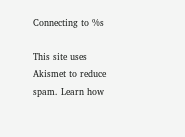Connecting to %s

This site uses Akismet to reduce spam. Learn how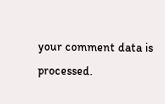your comment data is processed.